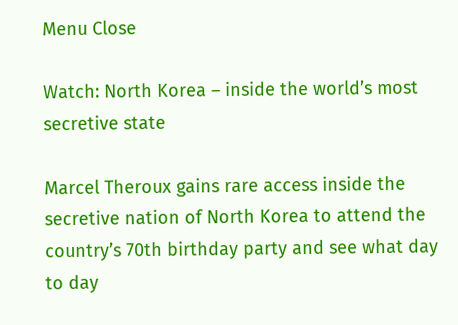Menu Close

Watch: North Korea – inside the world’s most secretive state

Marcel Theroux gains rare access inside the secretive nation of North Korea to attend the country’s 70th birthday party and see what day to day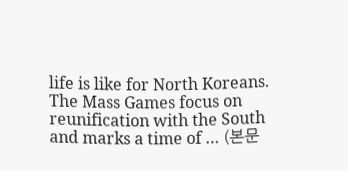life is like for North Koreans. The Mass Games focus on reunification with the South and marks a time of … (본문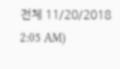전체 11/20/2018 2:05 AM)